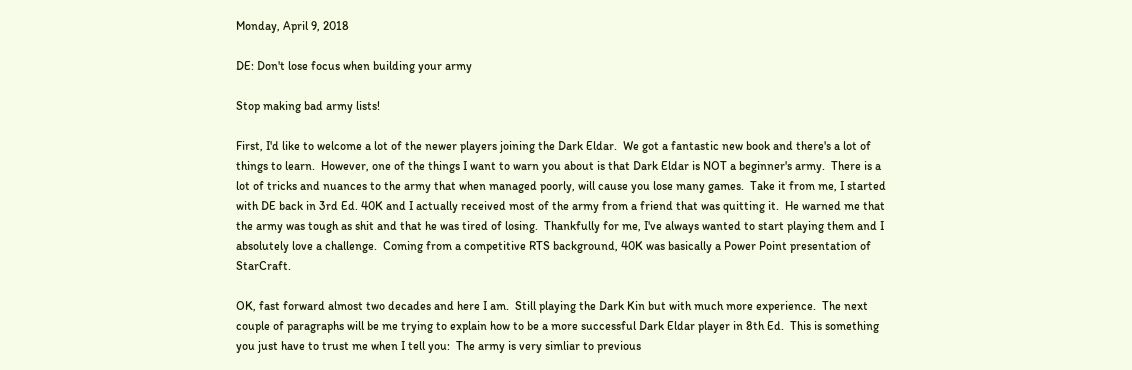Monday, April 9, 2018

DE: Don't lose focus when building your army

Stop making bad army lists!

First, I'd like to welcome a lot of the newer players joining the Dark Eldar.  We got a fantastic new book and there's a lot of things to learn.  However, one of the things I want to warn you about is that Dark Eldar is NOT a beginner's army.  There is a lot of tricks and nuances to the army that when managed poorly, will cause you lose many games.  Take it from me, I started with DE back in 3rd Ed. 40K and I actually received most of the army from a friend that was quitting it.  He warned me that the army was tough as shit and that he was tired of losing.  Thankfully for me, I've always wanted to start playing them and I absolutely love a challenge.  Coming from a competitive RTS background, 40K was basically a Power Point presentation of StarCraft.

OK, fast forward almost two decades and here I am.  Still playing the Dark Kin but with much more experience.  The next couple of paragraphs will be me trying to explain how to be a more successful Dark Eldar player in 8th Ed.  This is something you just have to trust me when I tell you:  The army is very simliar to previous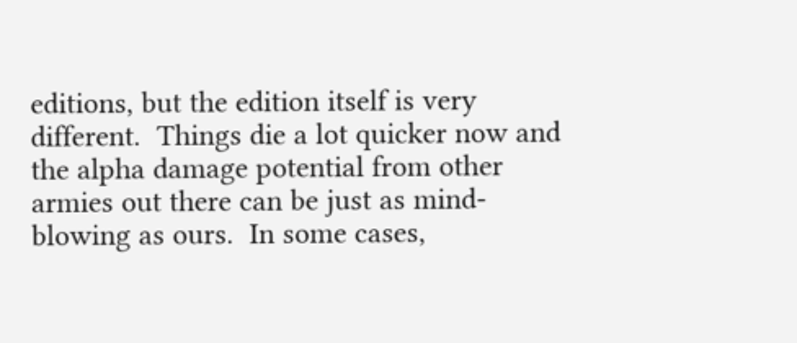editions, but the edition itself is very different.  Things die a lot quicker now and the alpha damage potential from other armies out there can be just as mind-blowing as ours.  In some cases,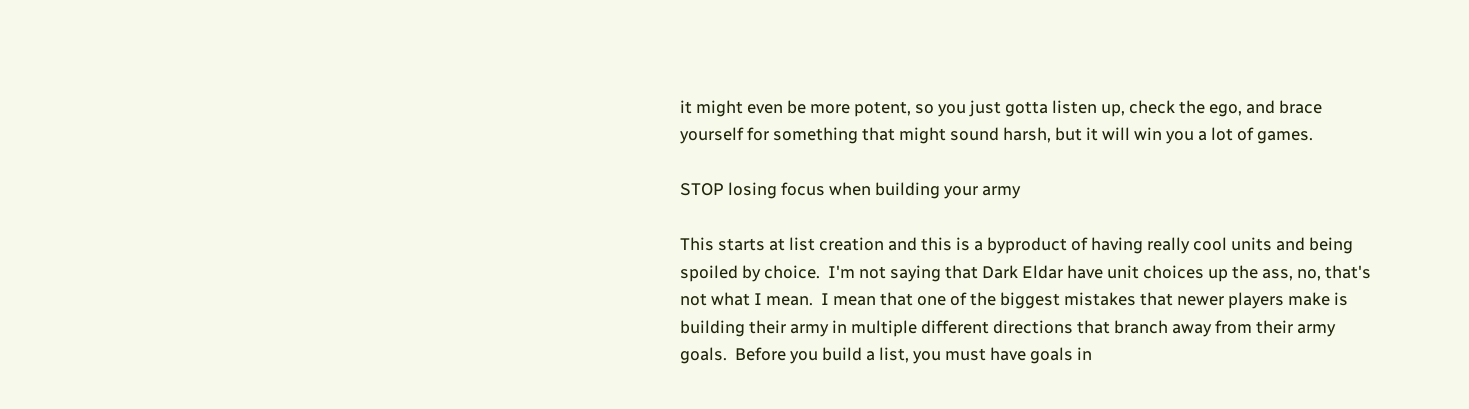it might even be more potent, so you just gotta listen up, check the ego, and brace yourself for something that might sound harsh, but it will win you a lot of games.

STOP losing focus when building your army

This starts at list creation and this is a byproduct of having really cool units and being spoiled by choice.  I'm not saying that Dark Eldar have unit choices up the ass, no, that's not what I mean.  I mean that one of the biggest mistakes that newer players make is building their army in multiple different directions that branch away from their army goals.  Before you build a list, you must have goals in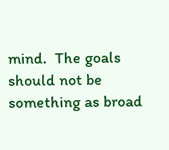mind.  The goals should not be something as broad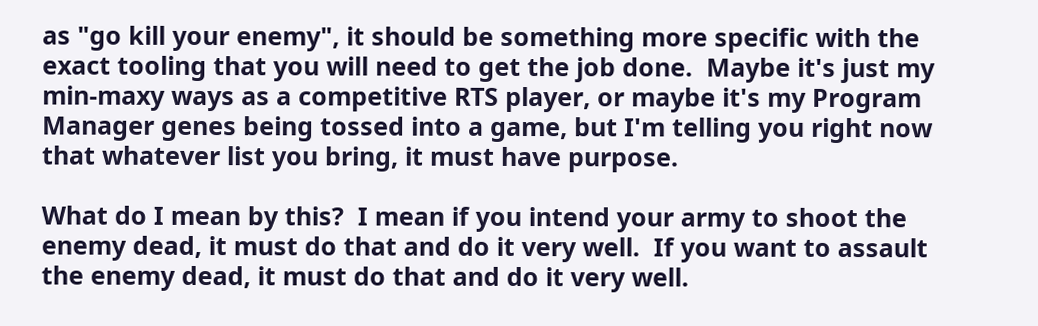as "go kill your enemy", it should be something more specific with the exact tooling that you will need to get the job done.  Maybe it's just my min-maxy ways as a competitive RTS player, or maybe it's my Program Manager genes being tossed into a game, but I'm telling you right now that whatever list you bring, it must have purpose.

What do I mean by this?  I mean if you intend your army to shoot the enemy dead, it must do that and do it very well.  If you want to assault the enemy dead, it must do that and do it very well.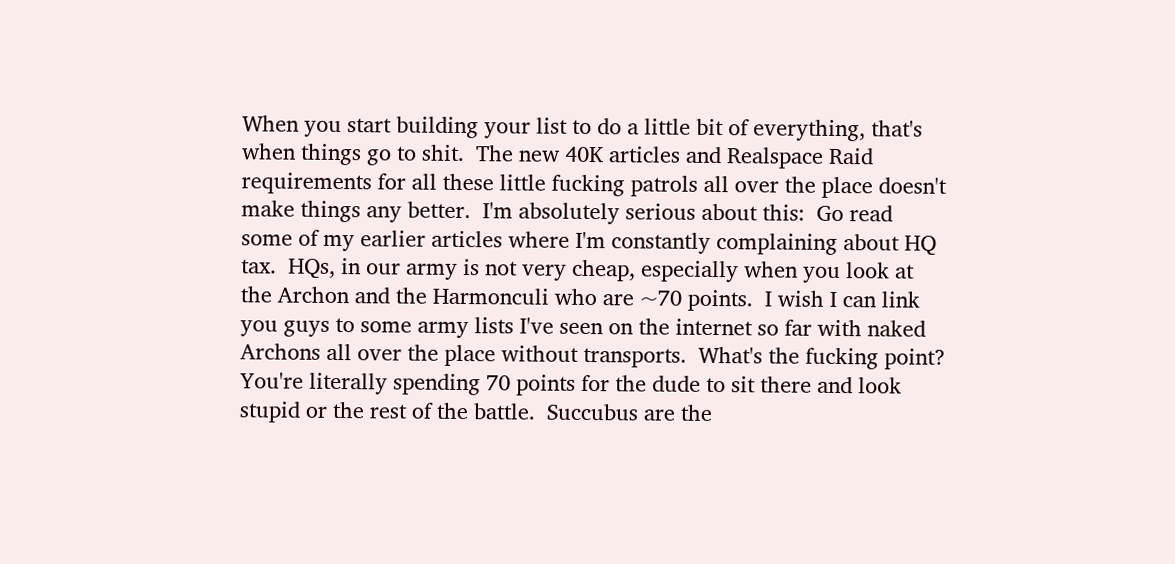When you start building your list to do a little bit of everything, that's when things go to shit.  The new 40K articles and Realspace Raid requirements for all these little fucking patrols all over the place doesn't make things any better.  I'm absolutely serious about this:  Go read some of my earlier articles where I'm constantly complaining about HQ tax.  HQs, in our army is not very cheap, especially when you look at the Archon and the Harmonculi who are ~70 points.  I wish I can link you guys to some army lists I've seen on the internet so far with naked Archons all over the place without transports.  What's the fucking point?  You're literally spending 70 points for the dude to sit there and look stupid or the rest of the battle.  Succubus are the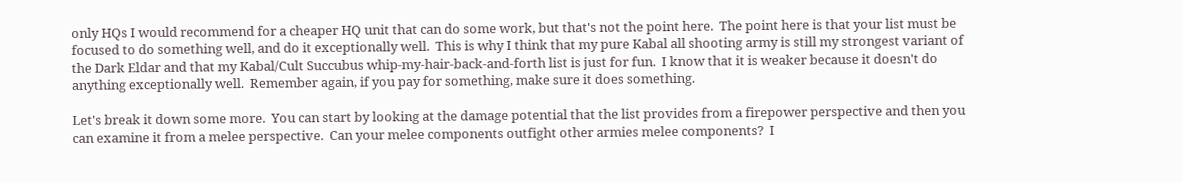only HQs I would recommend for a cheaper HQ unit that can do some work, but that's not the point here.  The point here is that your list must be focused to do something well, and do it exceptionally well.  This is why I think that my pure Kabal all shooting army is still my strongest variant of the Dark Eldar and that my Kabal/Cult Succubus whip-my-hair-back-and-forth list is just for fun.  I know that it is weaker because it doesn't do anything exceptionally well.  Remember again, if you pay for something, make sure it does something.

Let's break it down some more.  You can start by looking at the damage potential that the list provides from a firepower perspective and then you can examine it from a melee perspective.  Can your melee components outfight other armies melee components?  I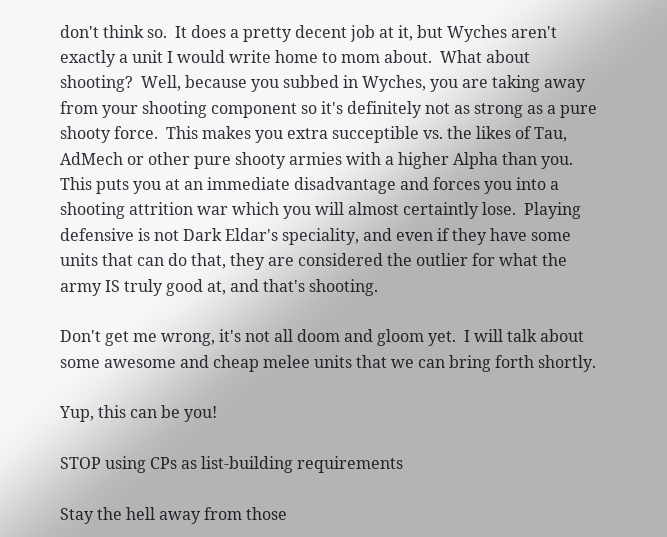don't think so.  It does a pretty decent job at it, but Wyches aren't exactly a unit I would write home to mom about.  What about shooting?  Well, because you subbed in Wyches, you are taking away from your shooting component so it's definitely not as strong as a pure shooty force.  This makes you extra succeptible vs. the likes of Tau, AdMech or other pure shooty armies with a higher Alpha than you.  This puts you at an immediate disadvantage and forces you into a shooting attrition war which you will almost certaintly lose.  Playing defensive is not Dark Eldar's speciality, and even if they have some units that can do that, they are considered the outlier for what the army IS truly good at, and that's shooting.

Don't get me wrong, it's not all doom and gloom yet.  I will talk about some awesome and cheap melee units that we can bring forth shortly.

Yup, this can be you!

STOP using CPs as list-building requirements

Stay the hell away from those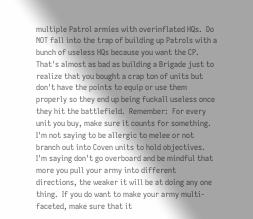multiple Patrol armies with overinflated HQs.  Do NOT fall into the trap of building up Patrols with a bunch of useless HQs because you want the CP.  That's almost as bad as building a Brigade just to realize that you bought a crap ton of units but don't have the points to equip or use them properly so they end up being fuckall useless once they hit the battlefield.  Remember:  For every unit you buy, make sure it counts for something.  I'm not saying to be allergic to melee or not branch out into Coven units to hold objectives.  I'm saying don't go overboard and be mindful that more you pull your army into different directions, the weaker it will be at doing any one thing.  If you do want to make your army multi-faceted, make sure that it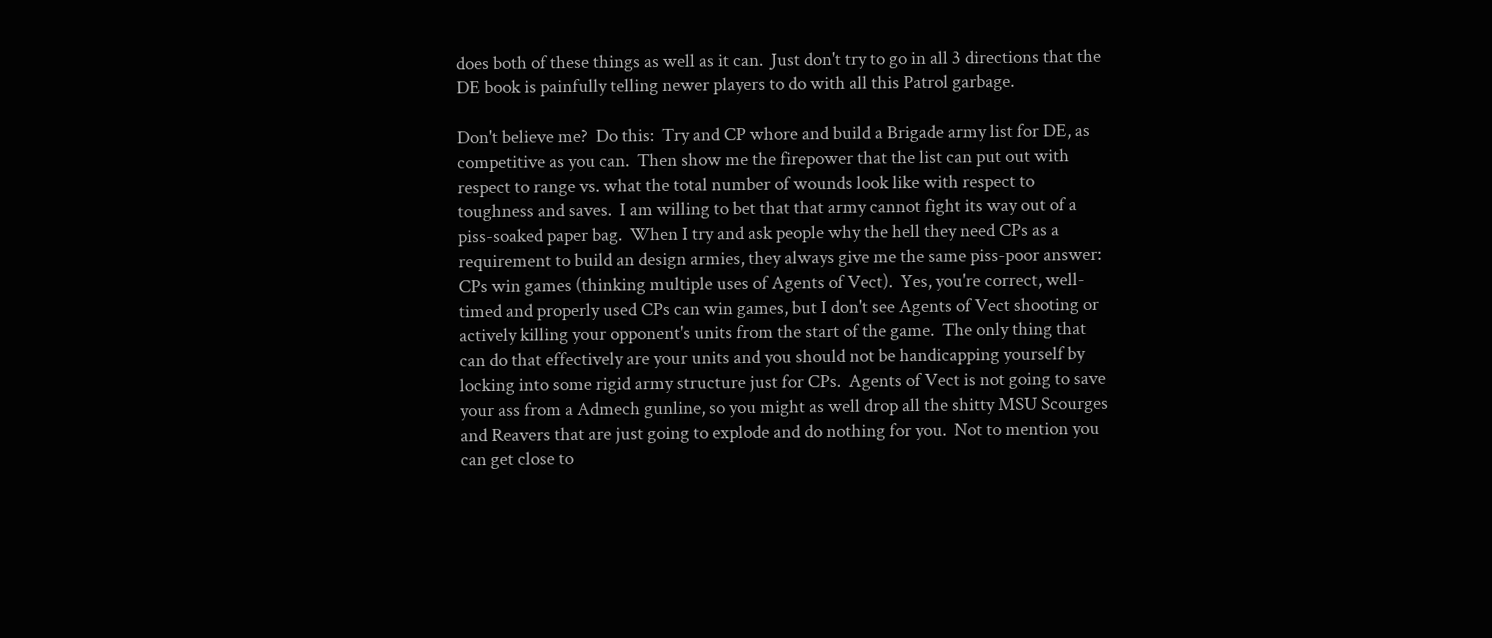does both of these things as well as it can.  Just don't try to go in all 3 directions that the DE book is painfully telling newer players to do with all this Patrol garbage.

Don't believe me?  Do this:  Try and CP whore and build a Brigade army list for DE, as competitive as you can.  Then show me the firepower that the list can put out with respect to range vs. what the total number of wounds look like with respect to toughness and saves.  I am willing to bet that that army cannot fight its way out of a piss-soaked paper bag.  When I try and ask people why the hell they need CPs as a requirement to build an design armies, they always give me the same piss-poor answer:  CPs win games (thinking multiple uses of Agents of Vect).  Yes, you're correct, well-timed and properly used CPs can win games, but I don't see Agents of Vect shooting or actively killing your opponent's units from the start of the game.  The only thing that can do that effectively are your units and you should not be handicapping yourself by locking into some rigid army structure just for CPs.  Agents of Vect is not going to save your ass from a Admech gunline, so you might as well drop all the shitty MSU Scourges and Reavers that are just going to explode and do nothing for you.  Not to mention you can get close to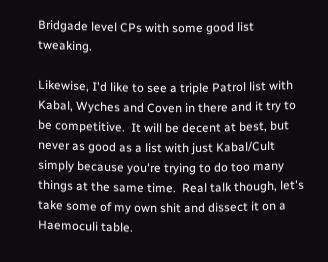Bridgade level CPs with some good list tweaking.

Likewise, I'd like to see a triple Patrol list with Kabal, Wyches and Coven in there and it try to be competitive.  It will be decent at best, but never as good as a list with just Kabal/Cult simply because you're trying to do too many things at the same time.  Real talk though, let's take some of my own shit and dissect it on a Haemoculi table.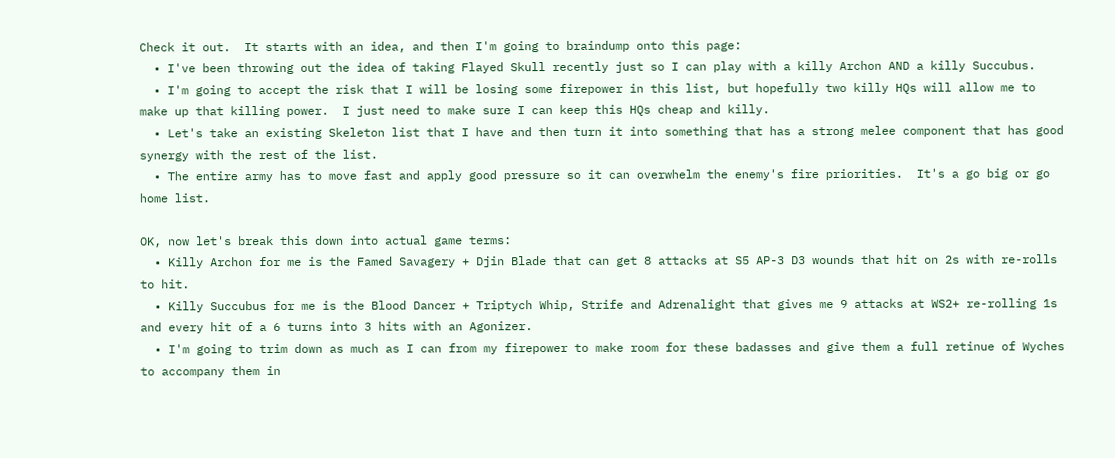Check it out.  It starts with an idea, and then I'm going to braindump onto this page:
  • I've been throwing out the idea of taking Flayed Skull recently just so I can play with a killy Archon AND a killy Succubus.
  • I'm going to accept the risk that I will be losing some firepower in this list, but hopefully two killy HQs will allow me to make up that killing power.  I just need to make sure I can keep this HQs cheap and killy.
  • Let's take an existing Skeleton list that I have and then turn it into something that has a strong melee component that has good synergy with the rest of the list.
  • The entire army has to move fast and apply good pressure so it can overwhelm the enemy's fire priorities.  It's a go big or go home list.

OK, now let's break this down into actual game terms:
  • Killy Archon for me is the Famed Savagery + Djin Blade that can get 8 attacks at S5 AP-3 D3 wounds that hit on 2s with re-rolls to hit.
  • Killy Succubus for me is the Blood Dancer + Triptych Whip, Strife and Adrenalight that gives me 9 attacks at WS2+ re-rolling 1s and every hit of a 6 turns into 3 hits with an Agonizer.
  • I'm going to trim down as much as I can from my firepower to make room for these badasses and give them a full retinue of Wyches to accompany them in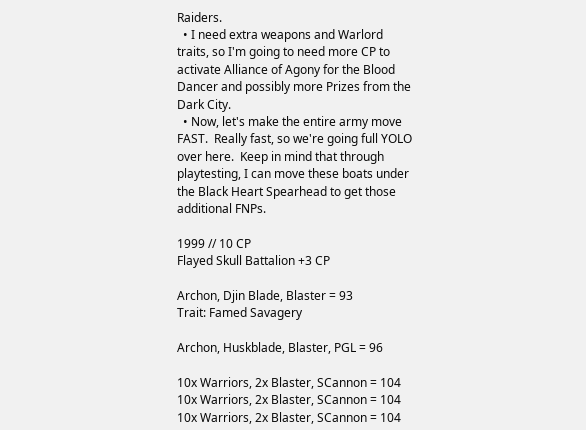Raiders.
  • I need extra weapons and Warlord traits, so I'm going to need more CP to activate Alliance of Agony for the Blood Dancer and possibly more Prizes from the Dark City.
  • Now, let's make the entire army move FAST.  Really fast, so we're going full YOLO over here.  Keep in mind that through playtesting, I can move these boats under the Black Heart Spearhead to get those additional FNPs.

1999 // 10 CP
Flayed Skull Battalion +3 CP

Archon, Djin Blade, Blaster = 93
Trait: Famed Savagery

Archon, Huskblade, Blaster, PGL = 96

10x Warriors, 2x Blaster, SCannon = 104
10x Warriors, 2x Blaster, SCannon = 104
10x Warriors, 2x Blaster, SCannon = 104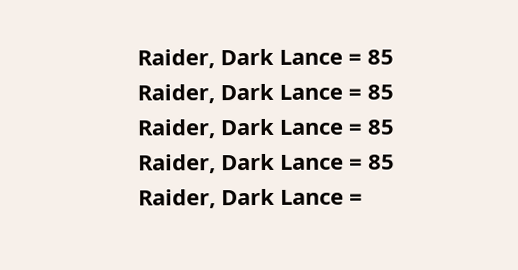Raider, Dark Lance = 85
Raider, Dark Lance = 85
Raider, Dark Lance = 85
Raider, Dark Lance = 85
Raider, Dark Lance =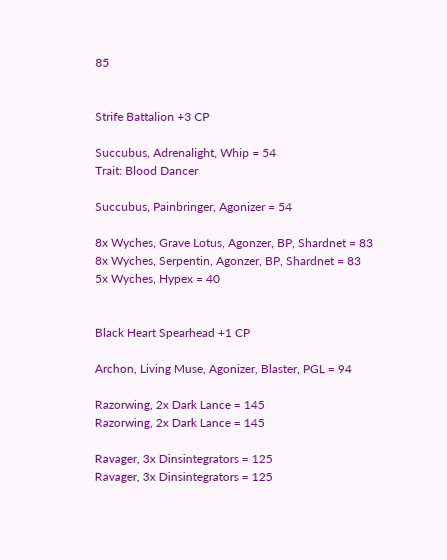85


Strife Battalion +3 CP

Succubus, Adrenalight, Whip = 54
Trait: Blood Dancer

Succubus, Painbringer, Agonizer = 54

8x Wyches, Grave Lotus, Agonzer, BP, Shardnet = 83
8x Wyches, Serpentin, Agonzer, BP, Shardnet = 83
5x Wyches, Hypex = 40


Black Heart Spearhead +1 CP

Archon, Living Muse, Agonizer, Blaster, PGL = 94

Razorwing, 2x Dark Lance = 145
Razorwing, 2x Dark Lance = 145

Ravager, 3x Dinsintegrators = 125
Ravager, 3x Dinsintegrators = 125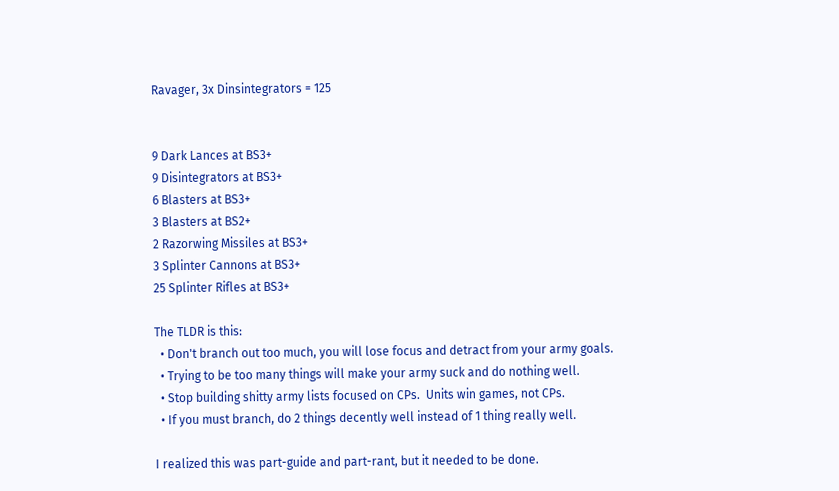Ravager, 3x Dinsintegrators = 125


9 Dark Lances at BS3+
9 Disintegrators at BS3+
6 Blasters at BS3+
3 Blasters at BS2+
2 Razorwing Missiles at BS3+
3 Splinter Cannons at BS3+
25 Splinter Rifles at BS3+

The TLDR is this:
  • Don't branch out too much, you will lose focus and detract from your army goals.
  • Trying to be too many things will make your army suck and do nothing well.
  • Stop building shitty army lists focused on CPs.  Units win games, not CPs.
  • If you must branch, do 2 things decently well instead of 1 thing really well.

I realized this was part-guide and part-rant, but it needed to be done.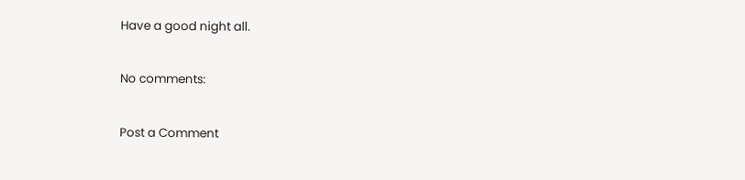Have a good night all.

No comments:

Post a Comment